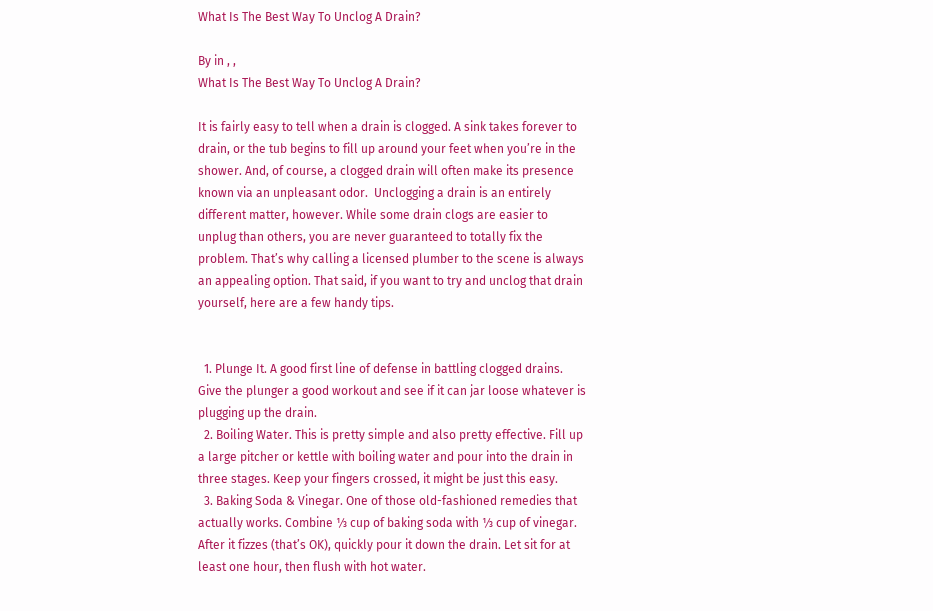What Is The Best Way To Unclog A Drain?

By in , ,
What Is The Best Way To Unclog A Drain?

It is fairly easy to tell when a drain is clogged. A sink takes forever to drain, or the tub begins to fill up around your feet when you’re in the shower. And, of course, a clogged drain will often make its presence known via an unpleasant odor.  Unclogging a drain is an entirely different matter, however. While some drain clogs are easier to unplug than others, you are never guaranteed to totally fix the problem. That’s why calling a licensed plumber to the scene is always an appealing option. That said, if you want to try and unclog that drain yourself, here are a few handy tips.


  1. Plunge It. A good first line of defense in battling clogged drains. Give the plunger a good workout and see if it can jar loose whatever is plugging up the drain.
  2. Boiling Water. This is pretty simple and also pretty effective. Fill up a large pitcher or kettle with boiling water and pour into the drain in three stages. Keep your fingers crossed, it might be just this easy.
  3. Baking Soda & Vinegar. One of those old-fashioned remedies that actually works. Combine ⅓ cup of baking soda with ⅓ cup of vinegar. After it fizzes (that’s OK), quickly pour it down the drain. Let sit for at least one hour, then flush with hot water.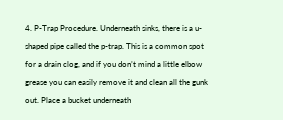4. P-Trap Procedure. Underneath sinks, there is a u-shaped pipe called the p-trap. This is a common spot for a drain clog, and if you don’t mind a little elbow grease you can easily remove it and clean all the gunk out. Place a bucket underneath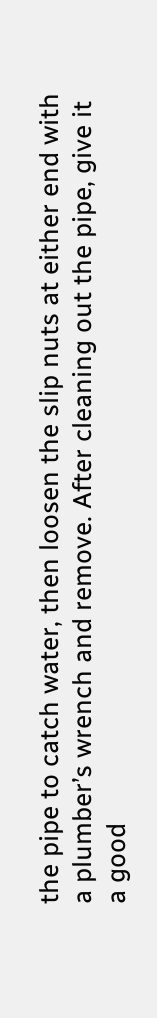the pipe to catch water, then loosen the slip nuts at either end with a plumber’s wrench and remove. After cleaning out the pipe, give it a good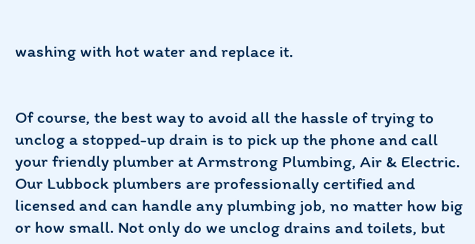washing with hot water and replace it.


Of course, the best way to avoid all the hassle of trying to unclog a stopped-up drain is to pick up the phone and call your friendly plumber at Armstrong Plumbing, Air & Electric. Our Lubbock plumbers are professionally certified and licensed and can handle any plumbing job, no matter how big or how small. Not only do we unclog drains and toilets, but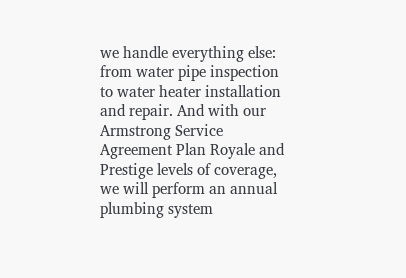we handle everything else: from water pipe inspection to water heater installation and repair. And with our Armstrong Service Agreement Plan Royale and Prestige levels of coverage, we will perform an annual plumbing system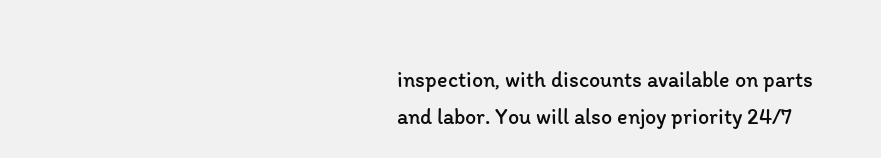inspection, with discounts available on parts and labor. You will also enjoy priority 24/7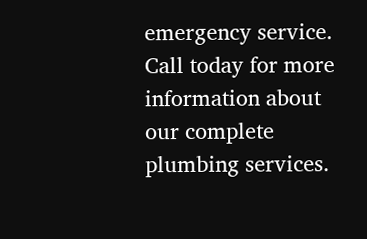emergency service. Call today for more information about our complete plumbing services.